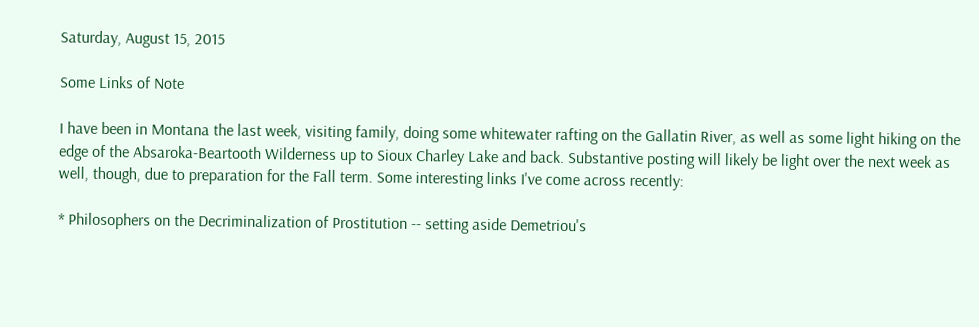Saturday, August 15, 2015

Some Links of Note

I have been in Montana the last week, visiting family, doing some whitewater rafting on the Gallatin River, as well as some light hiking on the edge of the Absaroka-Beartooth Wilderness up to Sioux Charley Lake and back. Substantive posting will likely be light over the next week as well, though, due to preparation for the Fall term. Some interesting links I've come across recently:

* Philosophers on the Decriminalization of Prostitution -- setting aside Demetriou's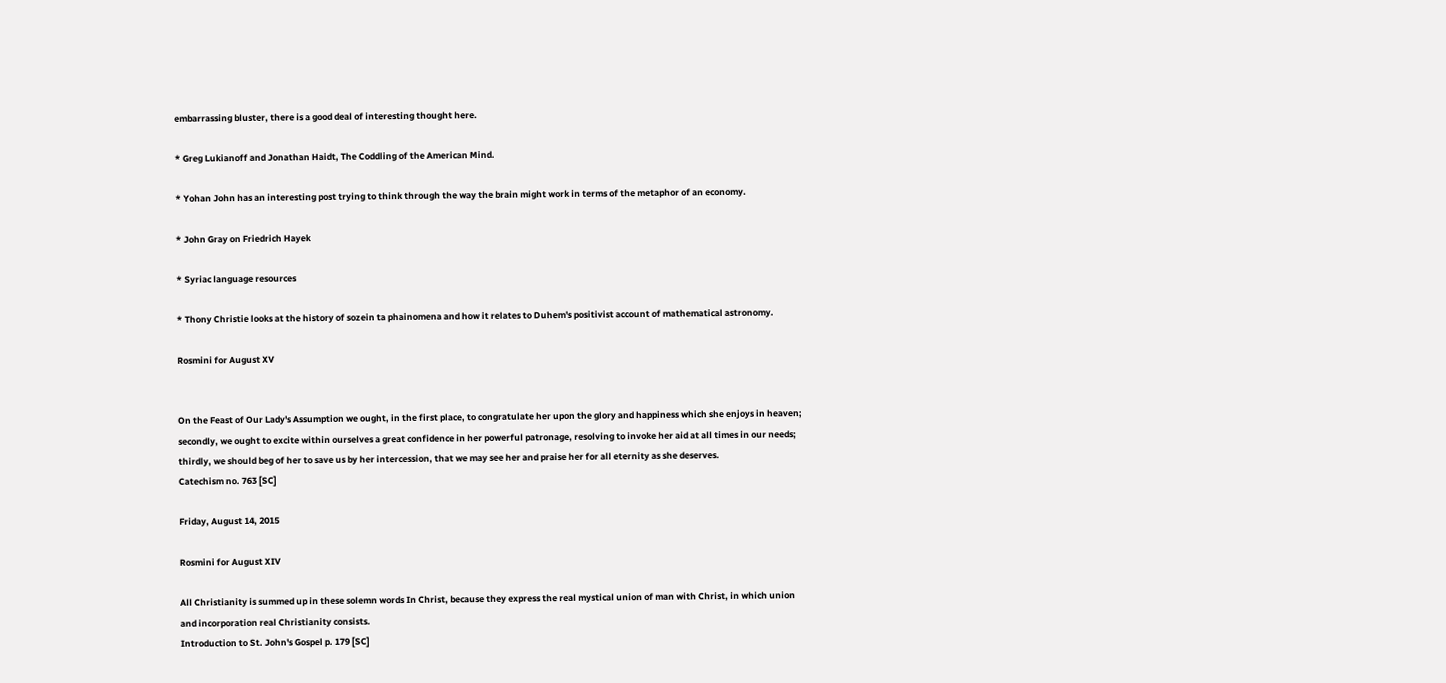embarrassing bluster, there is a good deal of interesting thought here.

* Greg Lukianoff and Jonathan Haidt, The Coddling of the American Mind.

* Yohan John has an interesting post trying to think through the way the brain might work in terms of the metaphor of an economy.

* John Gray on Friedrich Hayek

* Syriac language resources

* Thony Christie looks at the history of sozein ta phainomena and how it relates to Duhem's positivist account of mathematical astronomy.

Rosmini for August XV


On the Feast of Our Lady's Assumption we ought, in the first place, to congratulate her upon the glory and happiness which she enjoys in heaven; secondly, we ought to excite within ourselves a great confidence in her powerful patronage, resolving to invoke her aid at all times in our needs; thirdly, we should beg of her to save us by her intercession, that we may see her and praise her for all eternity as she deserves.
Catechism no. 763 [SC]

Friday, August 14, 2015

Rosmini for August XIV

All Christianity is summed up in these solemn words In Christ, because they express the real mystical union of man with Christ, in which union and incorporation real Christianity consists.
Introduction to St. John's Gospel p. 179 [SC]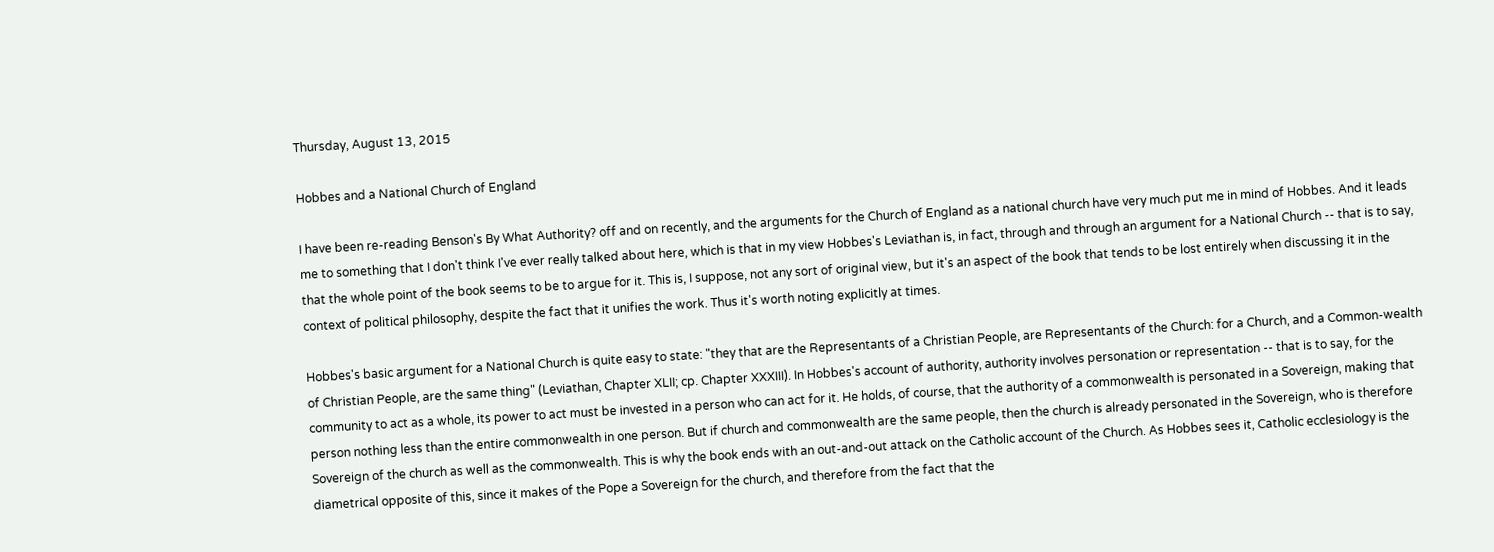Thursday, August 13, 2015

Hobbes and a National Church of England

I have been re-reading Benson's By What Authority? off and on recently, and the arguments for the Church of England as a national church have very much put me in mind of Hobbes. And it leads me to something that I don't think I've ever really talked about here, which is that in my view Hobbes's Leviathan is, in fact, through and through an argument for a National Church -- that is to say, that the whole point of the book seems to be to argue for it. This is, I suppose, not any sort of original view, but it's an aspect of the book that tends to be lost entirely when discussing it in the context of political philosophy, despite the fact that it unifies the work. Thus it's worth noting explicitly at times.

Hobbes's basic argument for a National Church is quite easy to state: "they that are the Representants of a Christian People, are Representants of the Church: for a Church, and a Common-wealth of Christian People, are the same thing" (Leviathan, Chapter XLII; cp. Chapter XXXIII). In Hobbes's account of authority, authority involves personation or representation -- that is to say, for the community to act as a whole, its power to act must be invested in a person who can act for it. He holds, of course, that the authority of a commonwealth is personated in a Sovereign, making that person nothing less than the entire commonwealth in one person. But if church and commonwealth are the same people, then the church is already personated in the Sovereign, who is therefore Sovereign of the church as well as the commonwealth. This is why the book ends with an out-and-out attack on the Catholic account of the Church. As Hobbes sees it, Catholic ecclesiology is the diametrical opposite of this, since it makes of the Pope a Sovereign for the church, and therefore from the fact that the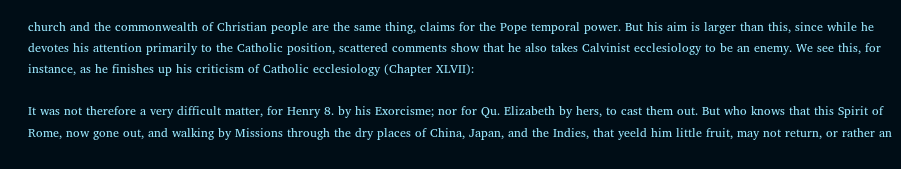church and the commonwealth of Christian people are the same thing, claims for the Pope temporal power. But his aim is larger than this, since while he devotes his attention primarily to the Catholic position, scattered comments show that he also takes Calvinist ecclesiology to be an enemy. We see this, for instance, as he finishes up his criticism of Catholic ecclesiology (Chapter XLVII):

It was not therefore a very difficult matter, for Henry 8. by his Exorcisme; nor for Qu. Elizabeth by hers, to cast them out. But who knows that this Spirit of Rome, now gone out, and walking by Missions through the dry places of China, Japan, and the Indies, that yeeld him little fruit, may not return, or rather an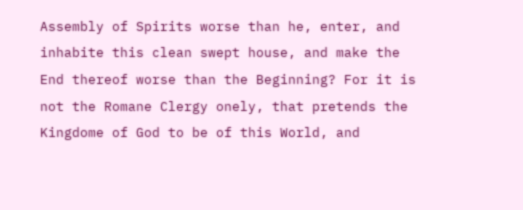Assembly of Spirits worse than he, enter, and inhabite this clean swept house, and make the End thereof worse than the Beginning? For it is not the Romane Clergy onely, that pretends the Kingdome of God to be of this World, and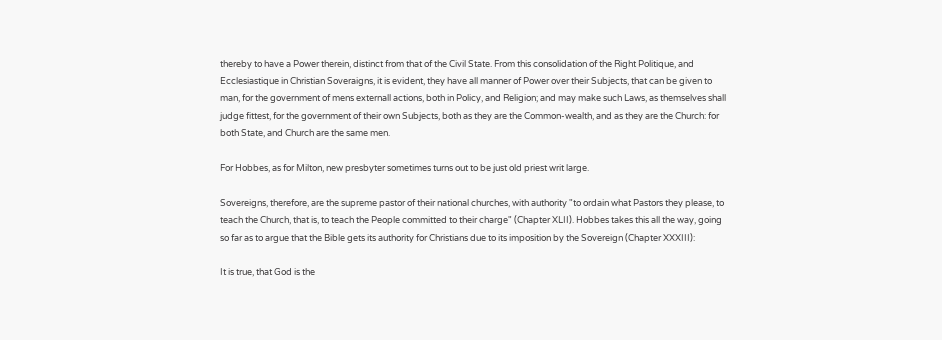thereby to have a Power therein, distinct from that of the Civil State. From this consolidation of the Right Politique, and Ecclesiastique in Christian Soveraigns, it is evident, they have all manner of Power over their Subjects, that can be given to man, for the government of mens externall actions, both in Policy, and Religion; and may make such Laws, as themselves shall judge fittest, for the government of their own Subjects, both as they are the Common-wealth, and as they are the Church: for both State, and Church are the same men.

For Hobbes, as for Milton, new presbyter sometimes turns out to be just old priest writ large.

Sovereigns, therefore, are the supreme pastor of their national churches, with authority "to ordain what Pastors they please, to teach the Church, that is, to teach the People committed to their charge" (Chapter XLII). Hobbes takes this all the way, going so far as to argue that the Bible gets its authority for Christians due to its imposition by the Sovereign (Chapter XXXIII):

It is true, that God is the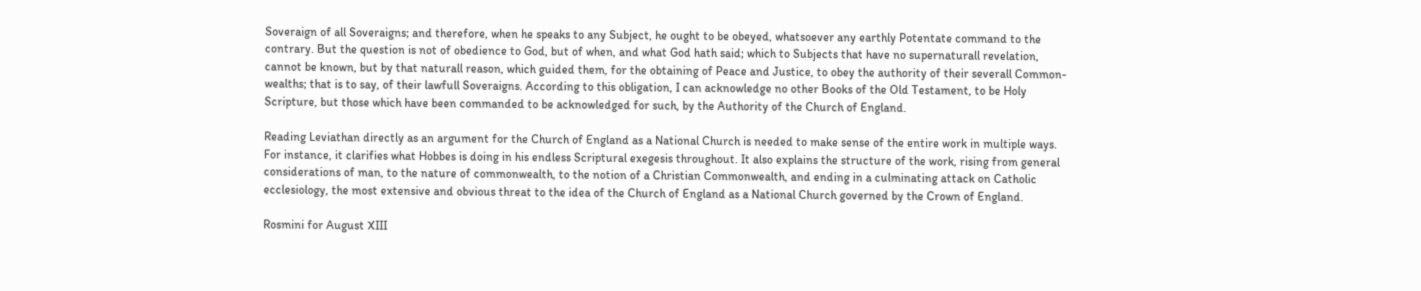Soveraign of all Soveraigns; and therefore, when he speaks to any Subject, he ought to be obeyed, whatsoever any earthly Potentate command to the contrary. But the question is not of obedience to God, but of when, and what God hath said; which to Subjects that have no supernaturall revelation, cannot be known, but by that naturall reason, which guided them, for the obtaining of Peace and Justice, to obey the authority of their severall Common-wealths; that is to say, of their lawfull Soveraigns. According to this obligation, I can acknowledge no other Books of the Old Testament, to be Holy Scripture, but those which have been commanded to be acknowledged for such, by the Authority of the Church of England.

Reading Leviathan directly as an argument for the Church of England as a National Church is needed to make sense of the entire work in multiple ways. For instance, it clarifies what Hobbes is doing in his endless Scriptural exegesis throughout. It also explains the structure of the work, rising from general considerations of man, to the nature of commonwealth, to the notion of a Christian Commonwealth, and ending in a culminating attack on Catholic ecclesiology, the most extensive and obvious threat to the idea of the Church of England as a National Church governed by the Crown of England.

Rosmini for August XIII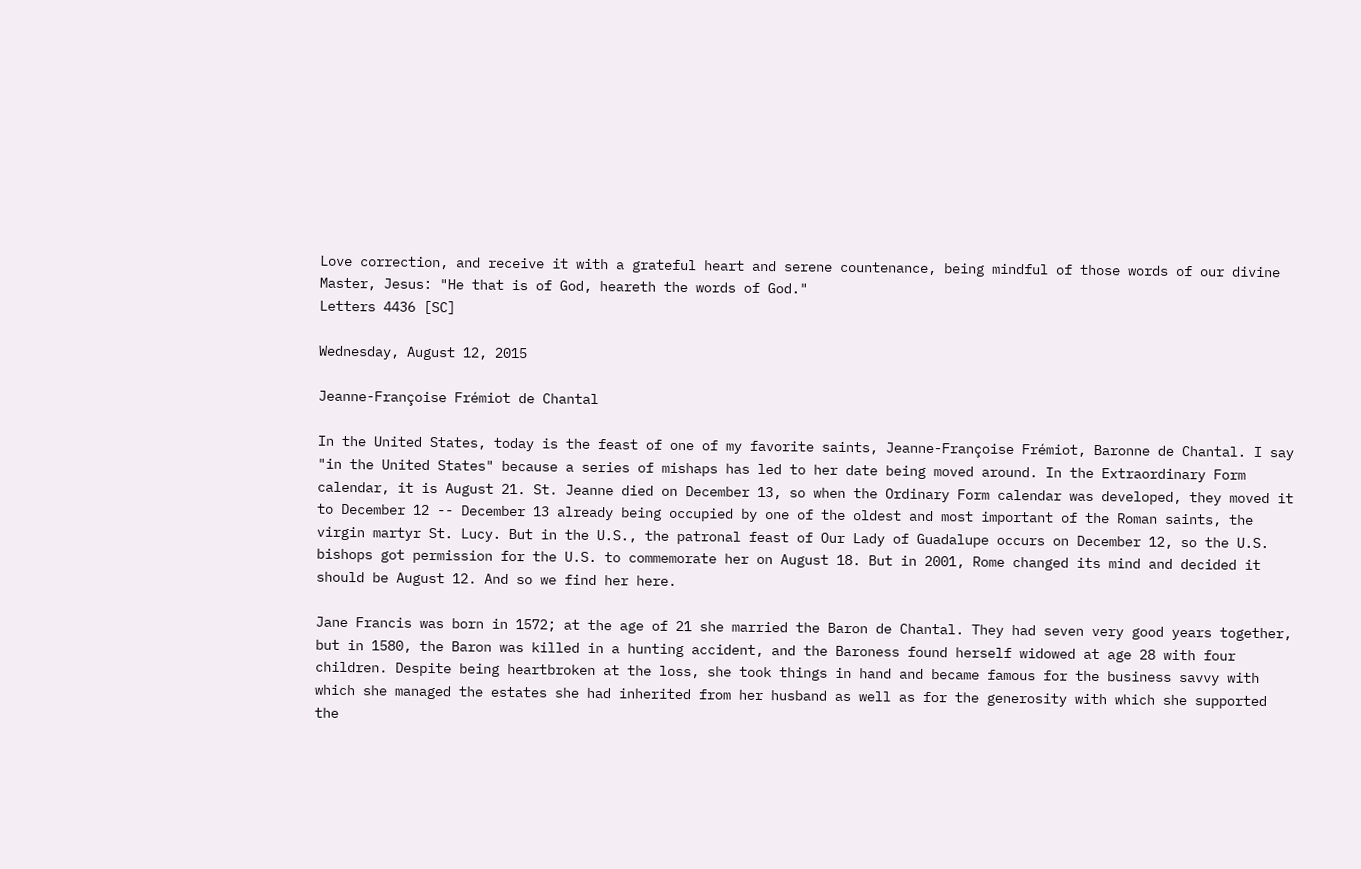Love correction, and receive it with a grateful heart and serene countenance, being mindful of those words of our divine Master, Jesus: "He that is of God, heareth the words of God."
Letters 4436 [SC]

Wednesday, August 12, 2015

Jeanne-Françoise Frémiot de Chantal

In the United States, today is the feast of one of my favorite saints, Jeanne-Françoise Frémiot, Baronne de Chantal. I say "in the United States" because a series of mishaps has led to her date being moved around. In the Extraordinary Form calendar, it is August 21. St. Jeanne died on December 13, so when the Ordinary Form calendar was developed, they moved it to December 12 -- December 13 already being occupied by one of the oldest and most important of the Roman saints, the virgin martyr St. Lucy. But in the U.S., the patronal feast of Our Lady of Guadalupe occurs on December 12, so the U.S. bishops got permission for the U.S. to commemorate her on August 18. But in 2001, Rome changed its mind and decided it should be August 12. And so we find her here.

Jane Francis was born in 1572; at the age of 21 she married the Baron de Chantal. They had seven very good years together, but in 1580, the Baron was killed in a hunting accident, and the Baroness found herself widowed at age 28 with four children. Despite being heartbroken at the loss, she took things in hand and became famous for the business savvy with which she managed the estates she had inherited from her husband as well as for the generosity with which she supported the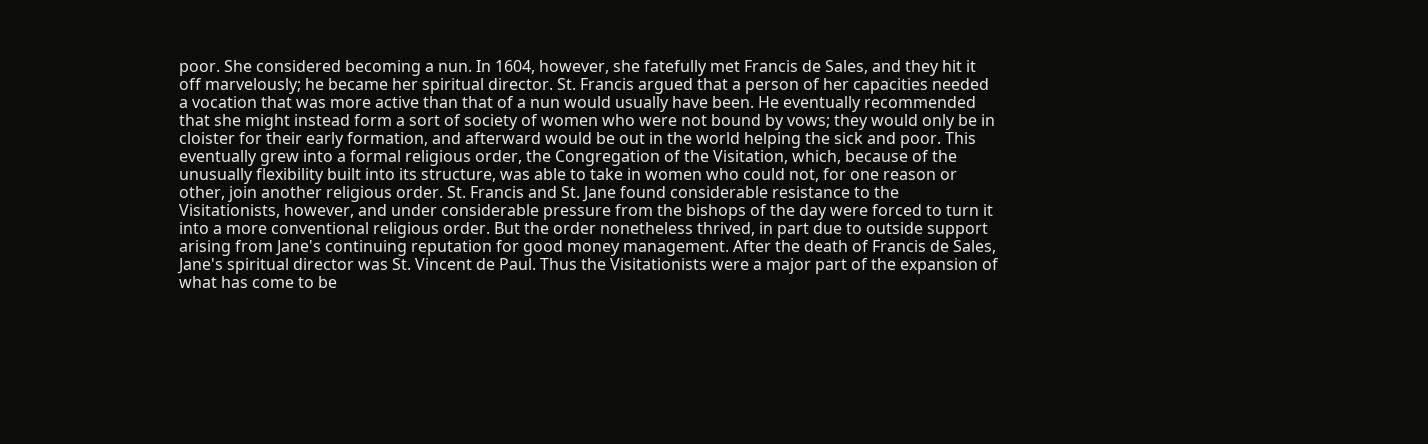poor. She considered becoming a nun. In 1604, however, she fatefully met Francis de Sales, and they hit it off marvelously; he became her spiritual director. St. Francis argued that a person of her capacities needed a vocation that was more active than that of a nun would usually have been. He eventually recommended that she might instead form a sort of society of women who were not bound by vows; they would only be in cloister for their early formation, and afterward would be out in the world helping the sick and poor. This eventually grew into a formal religious order, the Congregation of the Visitation, which, because of the unusually flexibility built into its structure, was able to take in women who could not, for one reason or other, join another religious order. St. Francis and St. Jane found considerable resistance to the Visitationists, however, and under considerable pressure from the bishops of the day were forced to turn it into a more conventional religious order. But the order nonetheless thrived, in part due to outside support arising from Jane's continuing reputation for good money management. After the death of Francis de Sales, Jane's spiritual director was St. Vincent de Paul. Thus the Visitationists were a major part of the expansion of what has come to be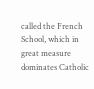called the French School, which in great measure dominates Catholic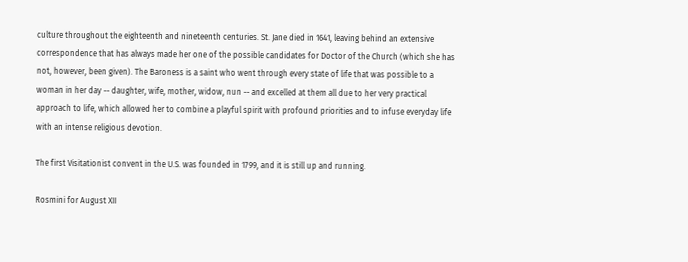culture throughout the eighteenth and nineteenth centuries. St. Jane died in 1641, leaving behind an extensive correspondence that has always made her one of the possible candidates for Doctor of the Church (which she has not, however, been given). The Baroness is a saint who went through every state of life that was possible to a woman in her day -- daughter, wife, mother, widow, nun -- and excelled at them all due to her very practical approach to life, which allowed her to combine a playful spirit with profound priorities and to infuse everyday life with an intense religious devotion.

The first Visitationist convent in the U.S. was founded in 1799, and it is still up and running.

Rosmini for August XII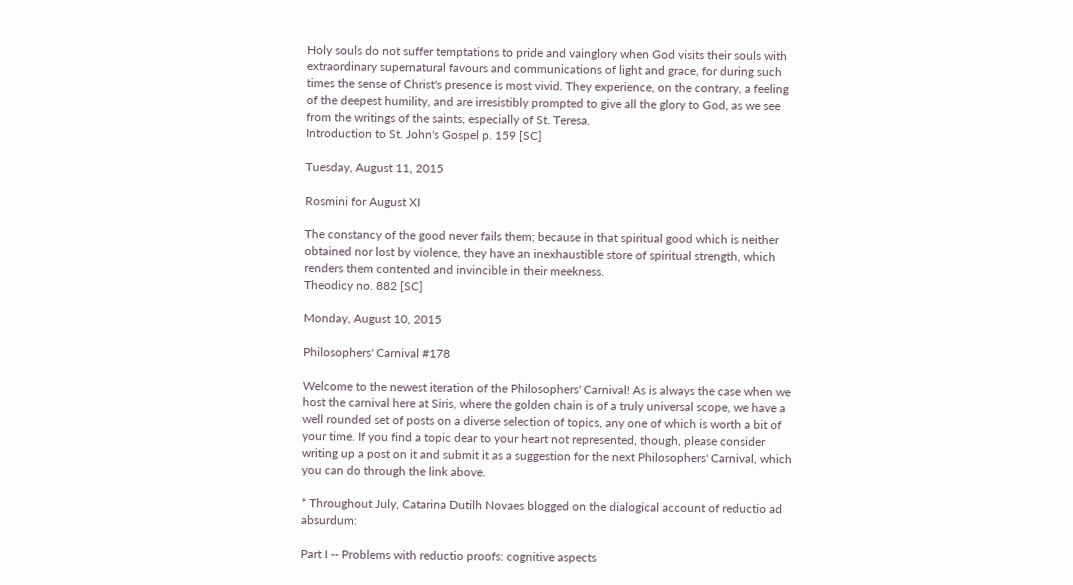Holy souls do not suffer temptations to pride and vainglory when God visits their souls with extraordinary supernatural favours and communications of light and grace, for during such times the sense of Christ's presence is most vivid. They experience, on the contrary, a feeling of the deepest humility, and are irresistibly prompted to give all the glory to God, as we see from the writings of the saints, especially of St. Teresa.
Introduction to St. John's Gospel p. 159 [SC]

Tuesday, August 11, 2015

Rosmini for August XI

The constancy of the good never fails them; because in that spiritual good which is neither obtained nor lost by violence, they have an inexhaustible store of spiritual strength, which renders them contented and invincible in their meekness.
Theodicy no. 882 [SC]

Monday, August 10, 2015

Philosophers' Carnival #178

Welcome to the newest iteration of the Philosophers' Carnival! As is always the case when we host the carnival here at Siris, where the golden chain is of a truly universal scope, we have a well rounded set of posts on a diverse selection of topics, any one of which is worth a bit of your time. If you find a topic dear to your heart not represented, though, please consider writing up a post on it and submit it as a suggestion for the next Philosophers' Carnival, which you can do through the link above.

* Throughout July, Catarina Dutilh Novaes blogged on the dialogical account of reductio ad absurdum:

Part I -- Problems with reductio proofs: cognitive aspects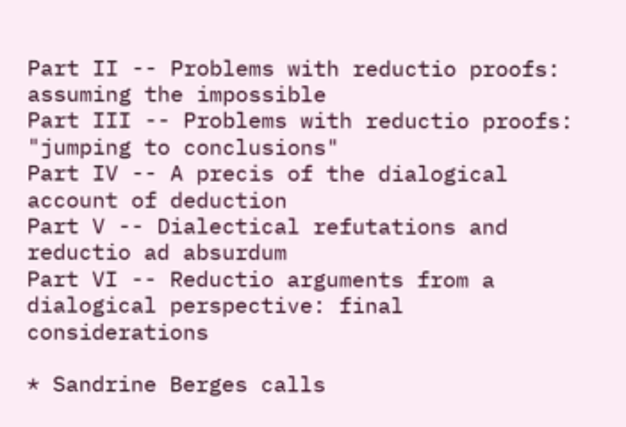Part II -- Problems with reductio proofs: assuming the impossible
Part III -- Problems with reductio proofs: "jumping to conclusions"
Part IV -- A precis of the dialogical account of deduction
Part V -- Dialectical refutations and reductio ad absurdum
Part VI -- Reductio arguments from a dialogical perspective: final considerations

* Sandrine Berges calls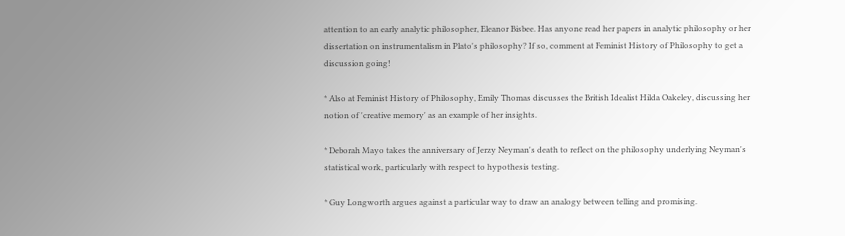attention to an early analytic philosopher, Eleanor Bisbee. Has anyone read her papers in analytic philosophy or her dissertation on instrumentalism in Plato's philosophy? If so, comment at Feminist History of Philosophy to get a discussion going!

* Also at Feminist History of Philosophy, Emily Thomas discusses the British Idealist Hilda Oakeley, discussing her notion of 'creative memory' as an example of her insights.

* Deborah Mayo takes the anniversary of Jerzy Neyman's death to reflect on the philosophy underlying Neyman's statistical work, particularly with respect to hypothesis testing.

* Guy Longworth argues against a particular way to draw an analogy between telling and promising.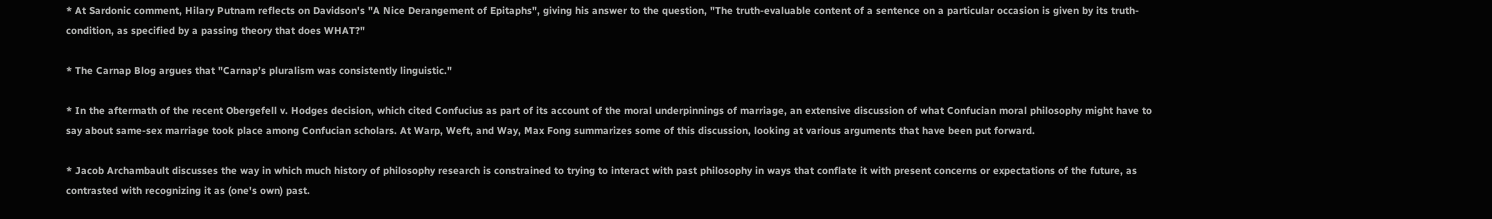* At Sardonic comment, Hilary Putnam reflects on Davidson's "A Nice Derangement of Epitaphs", giving his answer to the question, "The truth-evaluable content of a sentence on a particular occasion is given by its truth-condition, as specified by a passing theory that does WHAT?"

* The Carnap Blog argues that "Carnap’s pluralism was consistently linguistic."

* In the aftermath of the recent Obergefell v. Hodges decision, which cited Confucius as part of its account of the moral underpinnings of marriage, an extensive discussion of what Confucian moral philosophy might have to say about same-sex marriage took place among Confucian scholars. At Warp, Weft, and Way, Max Fong summarizes some of this discussion, looking at various arguments that have been put forward.

* Jacob Archambault discusses the way in which much history of philosophy research is constrained to trying to interact with past philosophy in ways that conflate it with present concerns or expectations of the future, as contrasted with recognizing it as (one's own) past.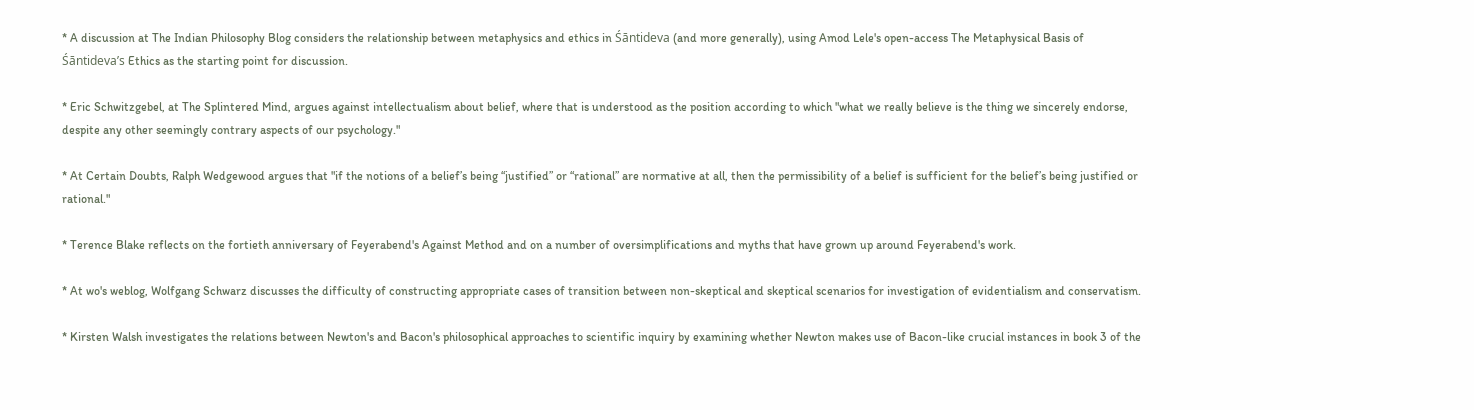* A discussion at The Indian Philosophy Blog considers the relationship between metaphysics and ethics in Śāntideva (and more generally), using Amod Lele's open-access The Metaphysical Basis of Śāntideva’s Ethics as the starting point for discussion.

* Eric Schwitzgebel, at The Splintered Mind, argues against intellectualism about belief, where that is understood as the position according to which "what we really believe is the thing we sincerely endorse, despite any other seemingly contrary aspects of our psychology."

* At Certain Doubts, Ralph Wedgewood argues that "if the notions of a belief’s being “justified” or “rational” are normative at all, then the permissibility of a belief is sufficient for the belief’s being justified or rational."

* Terence Blake reflects on the fortieth anniversary of Feyerabend's Against Method and on a number of oversimplifications and myths that have grown up around Feyerabend's work.

* At wo's weblog, Wolfgang Schwarz discusses the difficulty of constructing appropriate cases of transition between non-skeptical and skeptical scenarios for investigation of evidentialism and conservatism.

* Kirsten Walsh investigates the relations between Newton's and Bacon's philosophical approaches to scientific inquiry by examining whether Newton makes use of Bacon-like crucial instances in book 3 of the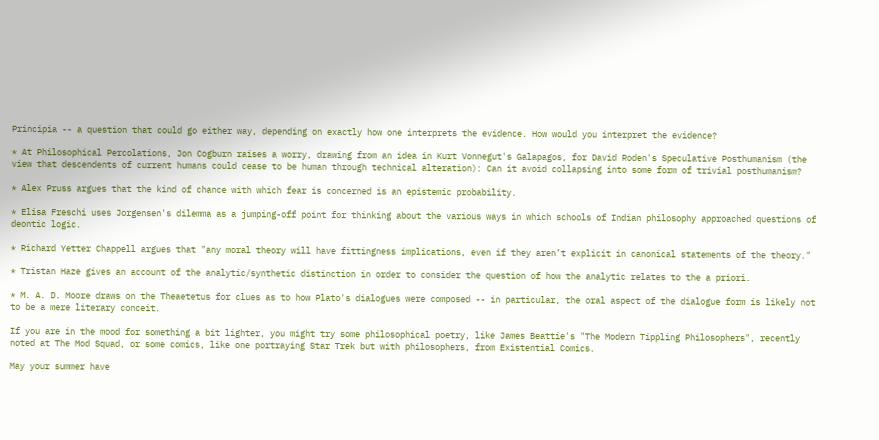Principia -- a question that could go either way, depending on exactly how one interprets the evidence. How would you interpret the evidence?

* At Philosophical Percolations, Jon Cogburn raises a worry, drawing from an idea in Kurt Vonnegut's Galapagos, for David Roden's Speculative Posthumanism (the view that descendents of current humans could cease to be human through technical alteration): Can it avoid collapsing into some form of trivial posthumanism?

* Alex Pruss argues that the kind of chance with which fear is concerned is an epistemic probability.

* Elisa Freschi uses Jorgensen's dilemma as a jumping-off point for thinking about the various ways in which schools of Indian philosophy approached questions of deontic logic.

* Richard Yetter Chappell argues that "any moral theory will have fittingness implications, even if they aren’t explicit in canonical statements of the theory."

* Tristan Haze gives an account of the analytic/synthetic distinction in order to consider the question of how the analytic relates to the a priori.

* M. A. D. Moore draws on the Theaetetus for clues as to how Plato's dialogues were composed -- in particular, the oral aspect of the dialogue form is likely not to be a mere literary conceit.

If you are in the mood for something a bit lighter, you might try some philosophical poetry, like James Beattie's "The Modern Tippling Philosophers", recently noted at The Mod Squad, or some comics, like one portraying Star Trek but with philosophers, from Existential Comics.

May your summer have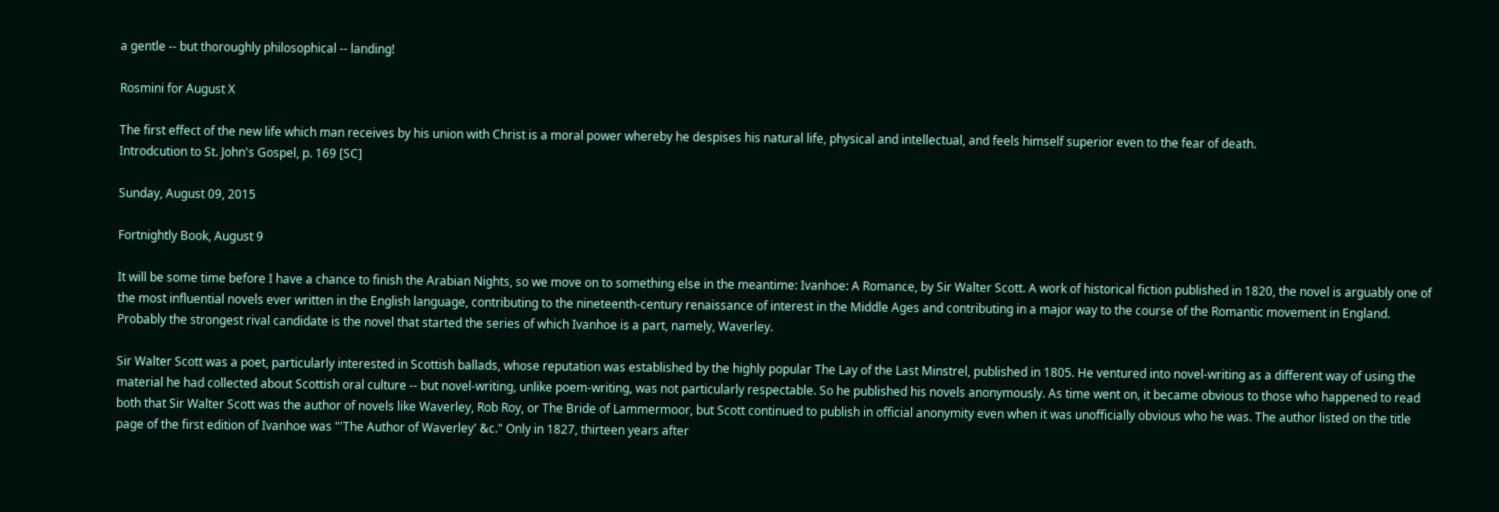a gentle -- but thoroughly philosophical -- landing!

Rosmini for August X

The first effect of the new life which man receives by his union with Christ is a moral power whereby he despises his natural life, physical and intellectual, and feels himself superior even to the fear of death.
Introdcution to St. John's Gospel, p. 169 [SC]

Sunday, August 09, 2015

Fortnightly Book, August 9

It will be some time before I have a chance to finish the Arabian Nights, so we move on to something else in the meantime: Ivanhoe: A Romance, by Sir Walter Scott. A work of historical fiction published in 1820, the novel is arguably one of the most influential novels ever written in the English language, contributing to the nineteenth-century renaissance of interest in the Middle Ages and contributing in a major way to the course of the Romantic movement in England. Probably the strongest rival candidate is the novel that started the series of which Ivanhoe is a part, namely, Waverley.

Sir Walter Scott was a poet, particularly interested in Scottish ballads, whose reputation was established by the highly popular The Lay of the Last Minstrel, published in 1805. He ventured into novel-writing as a different way of using the material he had collected about Scottish oral culture -- but novel-writing, unlike poem-writing, was not particularly respectable. So he published his novels anonymously. As time went on, it became obvious to those who happened to read both that Sir Walter Scott was the author of novels like Waverley, Rob Roy, or The Bride of Lammermoor, but Scott continued to publish in official anonymity even when it was unofficially obvious who he was. The author listed on the title page of the first edition of Ivanhoe was "'The Author of Waverley' &c." Only in 1827, thirteen years after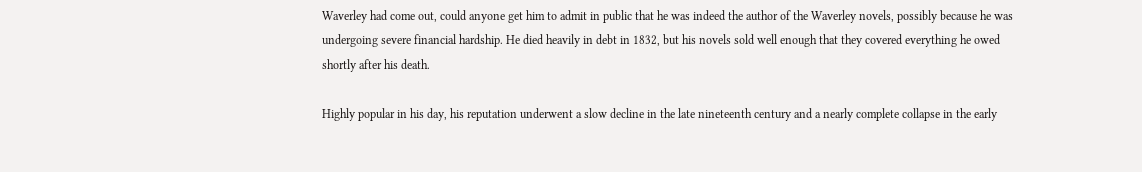Waverley had come out, could anyone get him to admit in public that he was indeed the author of the Waverley novels, possibly because he was undergoing severe financial hardship. He died heavily in debt in 1832, but his novels sold well enough that they covered everything he owed shortly after his death.

Highly popular in his day, his reputation underwent a slow decline in the late nineteenth century and a nearly complete collapse in the early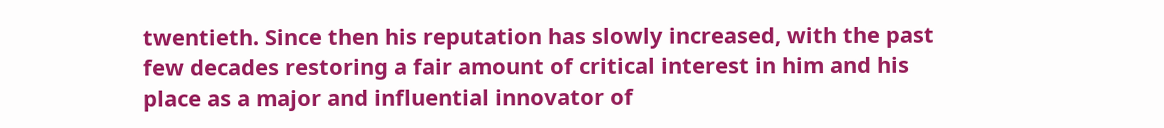twentieth. Since then his reputation has slowly increased, with the past few decades restoring a fair amount of critical interest in him and his place as a major and influential innovator of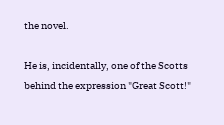the novel.

He is, incidentally, one of the Scotts behind the expression "Great Scott!"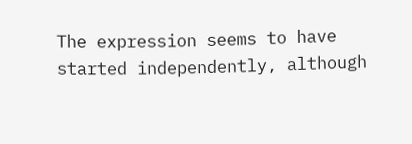The expression seems to have started independently, although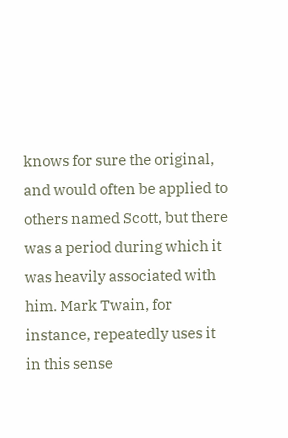knows for sure the original, and would often be applied to others named Scott, but there was a period during which it was heavily associated with him. Mark Twain, for instance, repeatedly uses it in this sense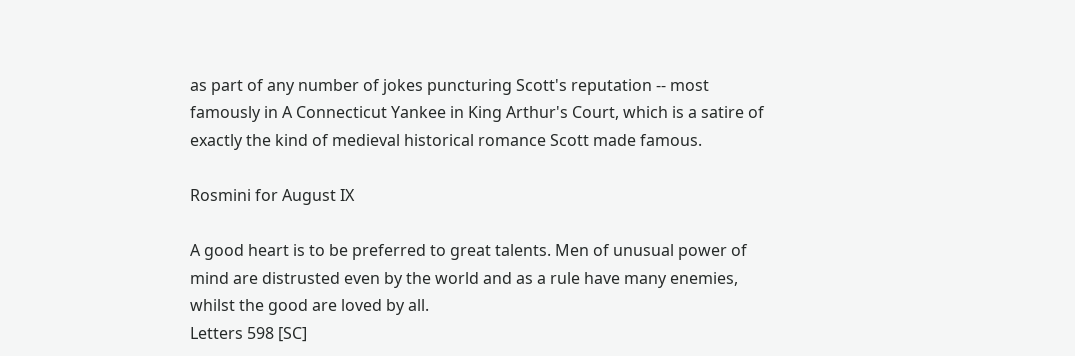as part of any number of jokes puncturing Scott's reputation -- most famously in A Connecticut Yankee in King Arthur's Court, which is a satire of exactly the kind of medieval historical romance Scott made famous.

Rosmini for August IX

A good heart is to be preferred to great talents. Men of unusual power of mind are distrusted even by the world and as a rule have many enemies, whilst the good are loved by all.
Letters 598 [SC]